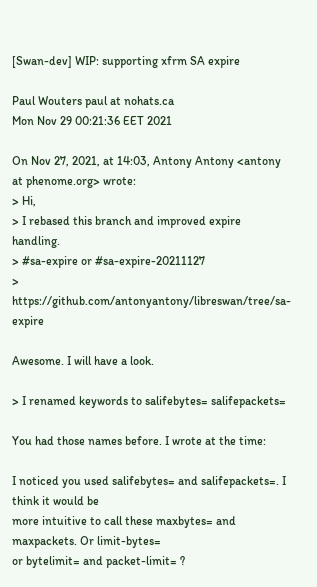[Swan-dev] WIP: supporting xfrm SA expire

Paul Wouters paul at nohats.ca
Mon Nov 29 00:21:36 EET 2021

On Nov 27, 2021, at 14:03, Antony Antony <antony at phenome.org> wrote:
> Hi,
> I rebased this branch and improved expire handling.
> #sa-expire or #sa-expire-20211127
> https://github.com/antonyantony/libreswan/tree/sa-expire

Awesome. I will have a look.

> I renamed keywords to salifebytes= salifepackets=

You had those names before. I wrote at the time:

I noticed you used salifebytes= and salifepackets=. I think it would be
more intuitive to call these maxbytes= and maxpackets. Or limit-bytes=
or bytelimit= and packet-limit= ?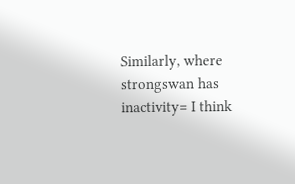Similarly, where strongswan has inactivity= I think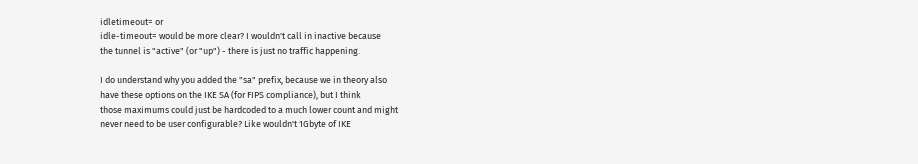idletimeout= or
idle-timeout= would be more clear? I wouldn't call in inactive because
the tunnel is "active" (or "up") - there is just no traffic happening.

I do understand why you added the "sa" prefix, because we in theory also
have these options on the IKE SA (for FIPS compliance), but I think
those maximums could just be hardcoded to a much lower count and might
never need to be user configurable? Like wouldn't 1Gbyte of IKE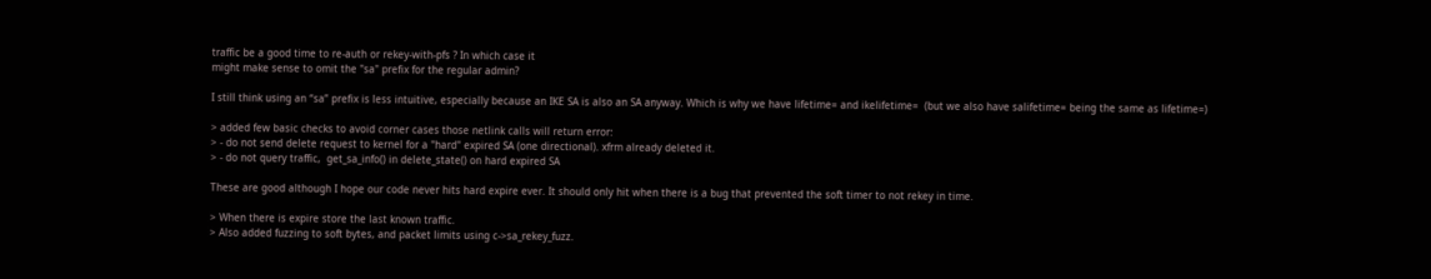traffic be a good time to re-auth or rekey-with-pfs ? In which case it
might make sense to omit the "sa" prefix for the regular admin?

I still think using an “sa” prefix is less intuitive, especially because an IKE SA is also an SA anyway. Which is why we have lifetime= and ikelifetime=  (but we also have salifetime= being the same as lifetime=)

> added few basic checks to avoid corner cases those netlink calls will return error:
> - do not send delete request to kernel for a "hard" expired SA (one directional). xfrm already deleted it.
> - do not query traffic,  get_sa_info() in delete_state() on hard expired SA

These are good although I hope our code never hits hard expire ever. It should only hit when there is a bug that prevented the soft timer to not rekey in time.

> When there is expire store the last known traffic.
> Also added fuzzing to soft bytes, and packet limits using c->sa_rekey_fuzz.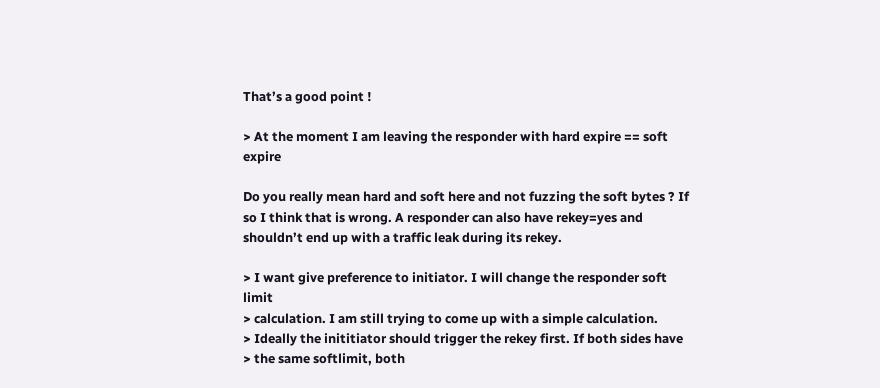That’s a good point !

> At the moment I am leaving the responder with hard expire == soft expire

Do you really mean hard and soft here and not fuzzing the soft bytes ? If so I think that is wrong. A responder can also have rekey=yes and shouldn’t end up with a traffic leak during its rekey.

> I want give preference to initiator. I will change the responder soft limit
> calculation. I am still trying to come up with a simple calculation.
> Ideally the inititiator should trigger the rekey first. If both sides have
> the same softlimit, both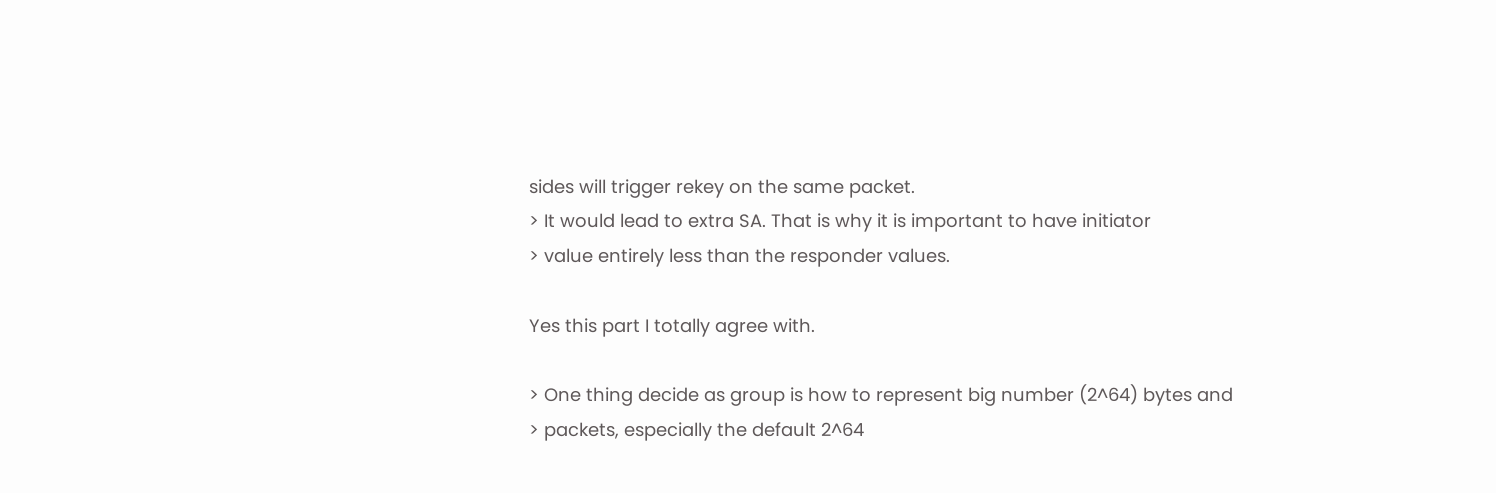sides will trigger rekey on the same packet.
> It would lead to extra SA. That is why it is important to have initiator
> value entirely less than the responder values.

Yes this part I totally agree with.

> One thing decide as group is how to represent big number (2^64) bytes and
> packets, especially the default 2^64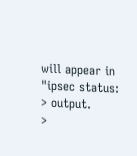will appear in "ipsec status:
> output.
>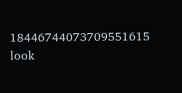18446744073709551615 look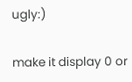ugly:)

make it display 0 or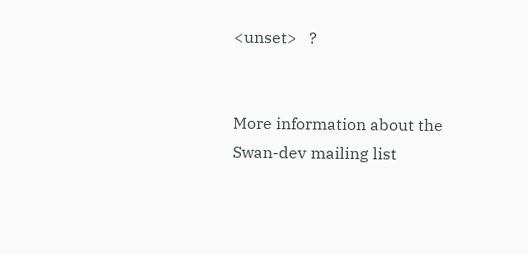<unset>   ?


More information about the Swan-dev mailing list